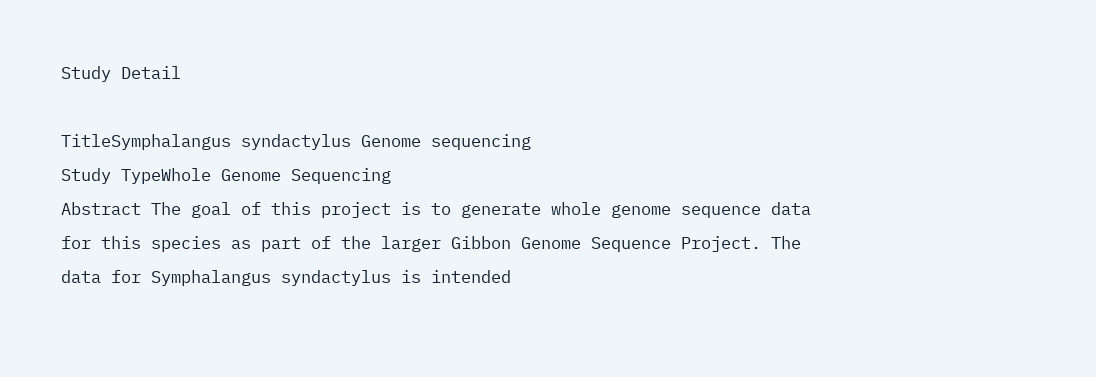Study Detail

TitleSymphalangus syndactylus Genome sequencing
Study TypeWhole Genome Sequencing
Abstract The goal of this project is to generate whole genome sequence data for this species as part of the larger Gibbon Genome Sequence Project. The data for Symphalangus syndactylus is intended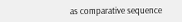as comparative sequence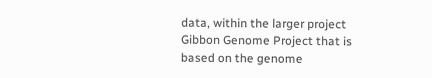data, within the larger project Gibbon Genome Project that is based on the genome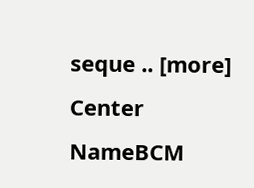seque .. [more]
Center NameBCM